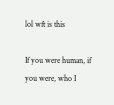lol wft is this

If you were human, if you were, who I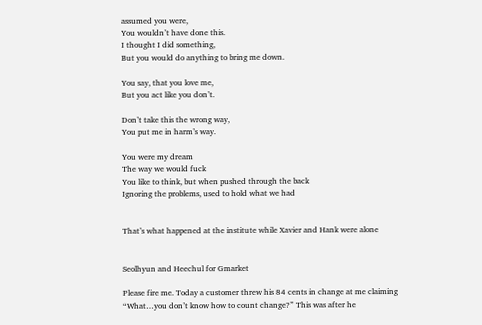assumed you were,
You wouldn’t have done this.
I thought I did something,
But you would do anything to bring me down.

You say, that you love me,
But you act like you don’t.

Don’t take this the wrong way,
You put me in harm’s way.

You were my dream
The way we would fuck
You like to think, but when pushed through the back
Ignoring the problems, used to hold what we had


That’s what happened at the institute while Xavier and Hank were alone


Seolhyun and Heechul for Gmarket

Please fire me. Today a customer threw his 84 cents in change at me claiming “What…you don’t know how to count change?” This was after he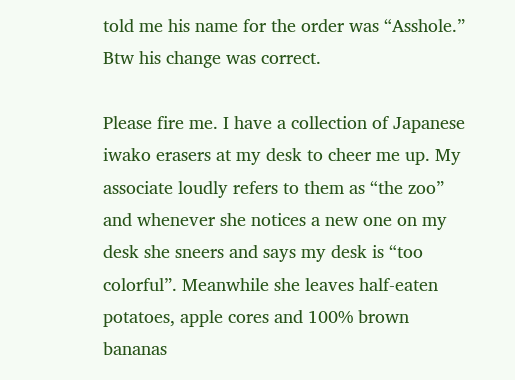told me his name for the order was “Asshole.” Btw his change was correct.

Please fire me. I have a collection of Japanese iwako erasers at my desk to cheer me up. My associate loudly refers to them as “the zoo” and whenever she notices a new one on my desk she sneers and says my desk is “too colorful”. Meanwhile she leaves half-eaten potatoes, apple cores and 100% brown bananas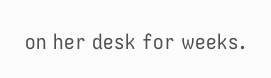on her desk for weeks.